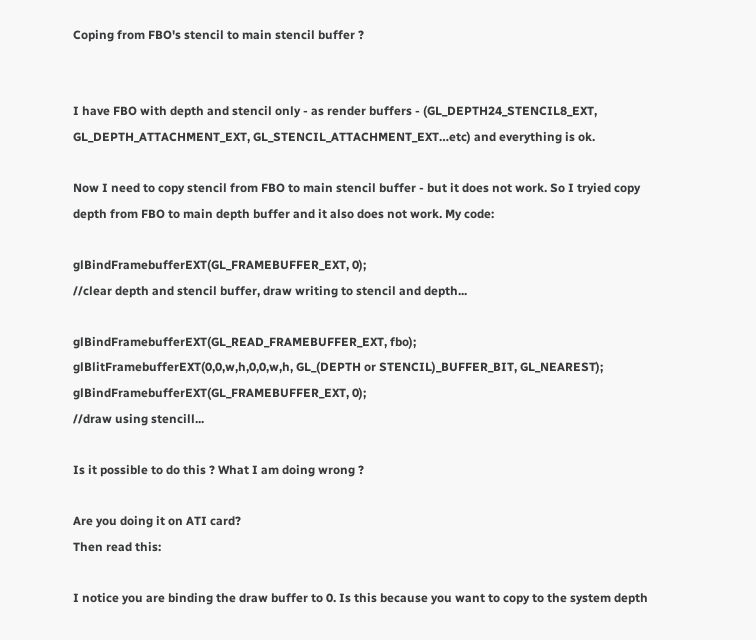Coping from FBO's stencil to main stencil buffer ?


I have FBO with depth and stencil only - as render buffers - (GL_DEPTH24_STENCIL8_EXT, GL_DEPTH_ATTACHMENT_EXT, GL_STENCIL_ATTACHMENT_EXT…etc) and everything is ok.

Now I need to copy stencil from FBO to main stencil buffer - but it does not work. So I tryied copy depth from FBO to main depth buffer and it also does not work. My code:

glBindFramebufferEXT(GL_FRAMEBUFFER_EXT, 0);
//clear depth and stencil buffer, draw writing to stencil and depth...

glBindFramebufferEXT(GL_READ_FRAMEBUFFER_EXT, fbo);
glBlitFramebufferEXT(0,0,w,h,0,0,w,h, GL_(DEPTH or STENCIL)_BUFFER_BIT, GL_NEAREST);
glBindFramebufferEXT(GL_FRAMEBUFFER_EXT, 0);
//draw using stencill...

Is it possible to do this ? What I am doing wrong ?

Are you doing it on ATI card?
Then read this:

I notice you are binding the draw buffer to 0. Is this because you want to copy to the system depth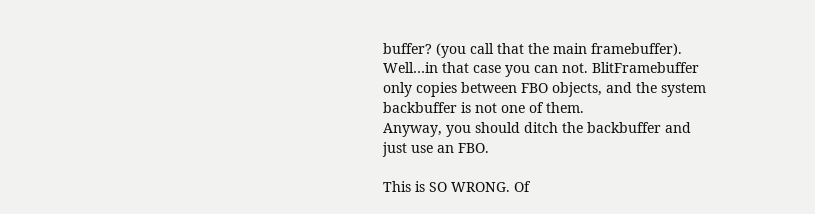buffer? (you call that the main framebuffer).
Well…in that case you can not. BlitFramebuffer only copies between FBO objects, and the system backbuffer is not one of them.
Anyway, you should ditch the backbuffer and just use an FBO.

This is SO WRONG. Of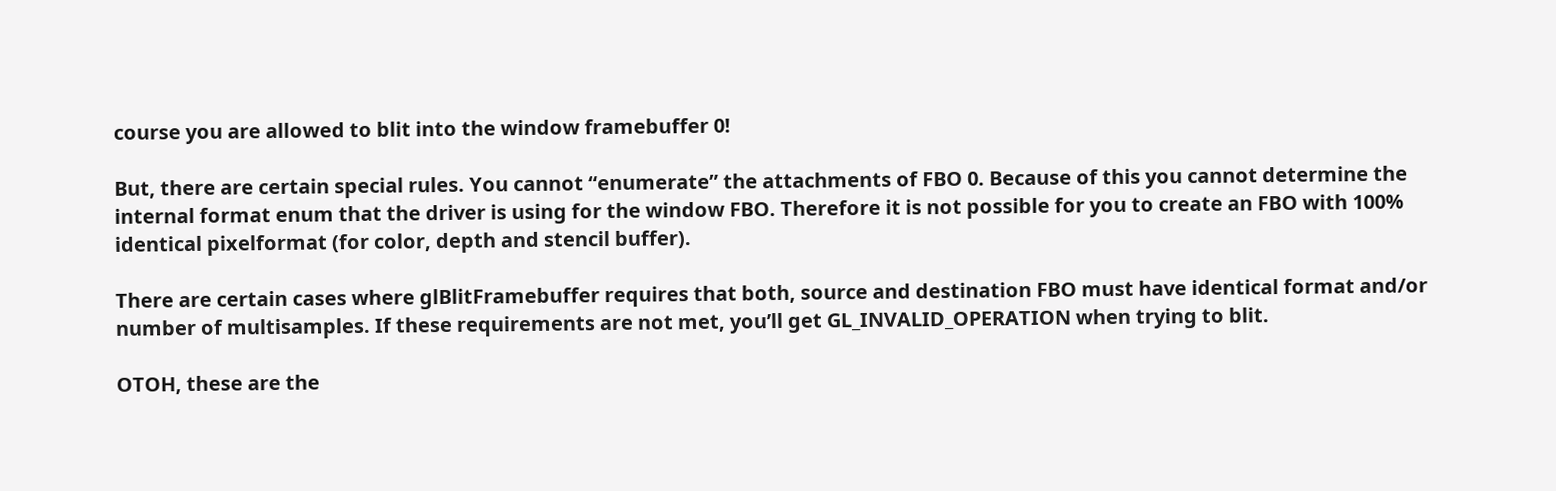course you are allowed to blit into the window framebuffer 0!

But, there are certain special rules. You cannot “enumerate” the attachments of FBO 0. Because of this you cannot determine the internal format enum that the driver is using for the window FBO. Therefore it is not possible for you to create an FBO with 100% identical pixelformat (for color, depth and stencil buffer).

There are certain cases where glBlitFramebuffer requires that both, source and destination FBO must have identical format and/or number of multisamples. If these requirements are not met, you’ll get GL_INVALID_OPERATION when trying to blit.

OTOH, these are the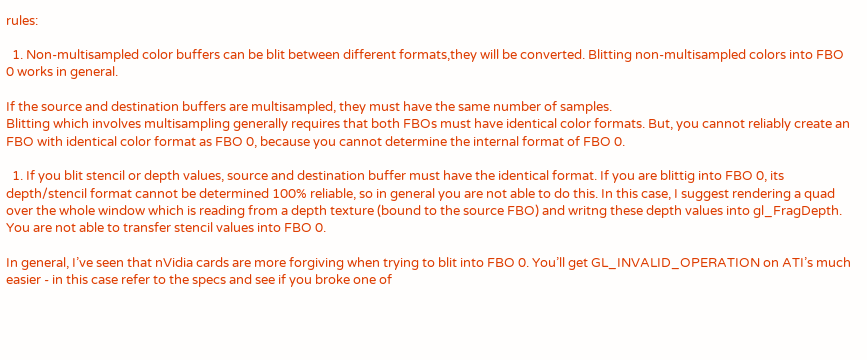rules:

  1. Non-multisampled color buffers can be blit between different formats,they will be converted. Blitting non-multisampled colors into FBO 0 works in general.

If the source and destination buffers are multisampled, they must have the same number of samples.
Blitting which involves multisampling generally requires that both FBOs must have identical color formats. But, you cannot reliably create an FBO with identical color format as FBO 0, because you cannot determine the internal format of FBO 0.

  1. If you blit stencil or depth values, source and destination buffer must have the identical format. If you are blittig into FBO 0, its depth/stencil format cannot be determined 100% reliable, so in general you are not able to do this. In this case, I suggest rendering a quad over the whole window which is reading from a depth texture (bound to the source FBO) and writng these depth values into gl_FragDepth. You are not able to transfer stencil values into FBO 0.

In general, I’ve seen that nVidia cards are more forgiving when trying to blit into FBO 0. You’ll get GL_INVALID_OPERATION on ATI’s much easier - in this case refer to the specs and see if you broke one of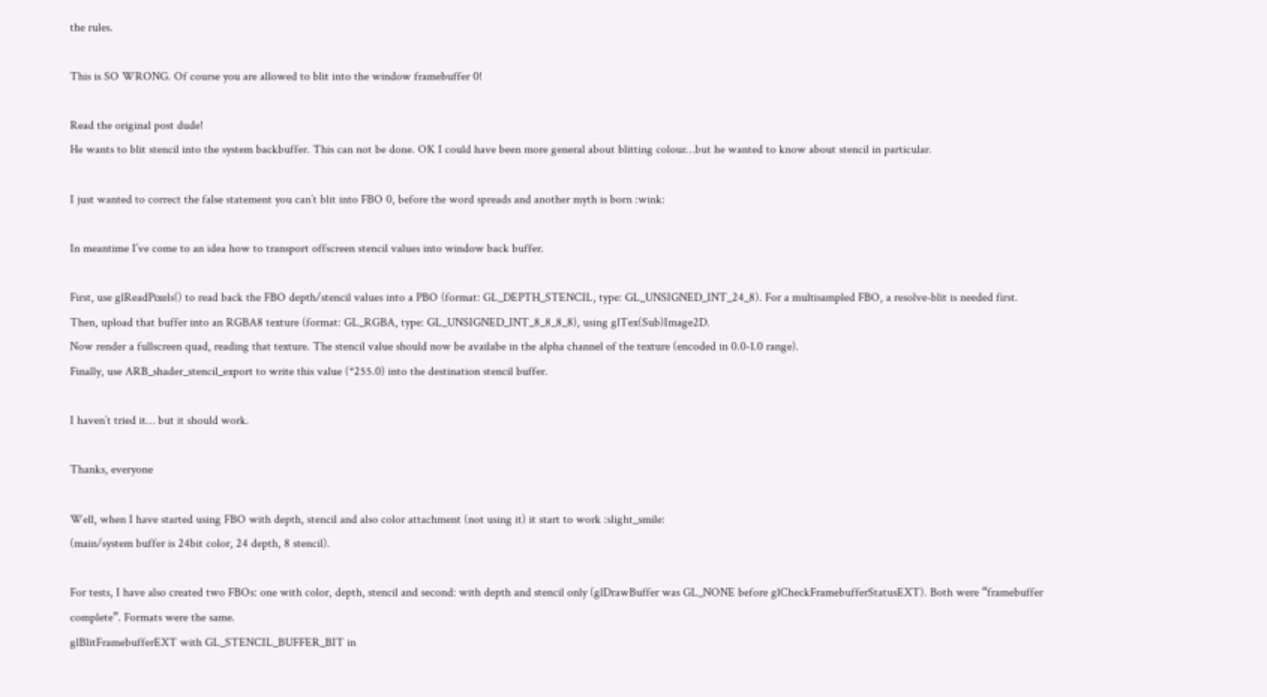the rules.

This is SO WRONG. Of course you are allowed to blit into the window framebuffer 0!

Read the original post dude!
He wants to blit stencil into the system backbuffer. This can not be done. OK I could have been more general about blitting colour…but he wanted to know about stencil in particular.

I just wanted to correct the false statement you can’t blit into FBO 0, before the word spreads and another myth is born :wink:

In meantime I’ve come to an idea how to transport offscreen stencil values into window back buffer.

First, use glReadPixels() to read back the FBO depth/stencil values into a PBO (format: GL_DEPTH_STENCIL, type: GL_UNSIGNED_INT_24_8). For a multisampled FBO, a resolve-blit is needed first.
Then, upload that buffer into an RGBA8 texture (format: GL_RGBA, type: GL_UNSIGNED_INT_8_8_8_8), using glTex(Sub)Image2D.
Now render a fullscreen quad, reading that texture. The stencil value should now be availabe in the alpha channel of the texture (encoded in 0.0-1.0 range).
Finally, use ARB_shader_stencil_export to write this value (*255.0) into the destination stencil buffer.

I haven’t tried it… but it should work.

Thanks, everyone

Well, when I have started using FBO with depth, stencil and also color attachment (not using it) it start to work :slight_smile:
(main/system buffer is 24bit color, 24 depth, 8 stencil).

For tests, I have also created two FBOs: one with color, depth, stencil and second: with depth and stencil only (glDrawBuffer was GL_NONE before glCheckFramebufferStatusEXT). Both were “framebuffer complete”. Formats were the same.
glBlitFramebufferEXT with GL_STENCIL_BUFFER_BIT in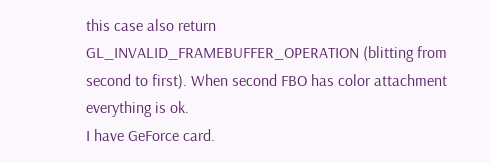this case also return GL_INVALID_FRAMEBUFFER_OPERATION (blitting from second to first). When second FBO has color attachment everything is ok.
I have GeForce card.